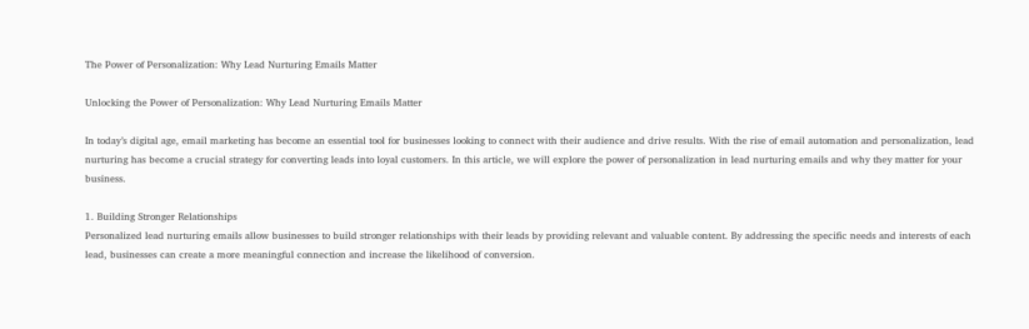The Power of Personalization: Why Lead Nurturing Emails Matter

Unlocking the Power of Personalization: Why Lead Nurturing Emails Matter

In today’s digital age, email marketing has become an essential tool for businesses looking to connect with their audience and drive results. With the rise of email automation and personalization, lead nurturing has become a crucial strategy for converting leads into loyal customers. In this article, we will explore the power of personalization in lead nurturing emails and why they matter for your business.

1. Building Stronger Relationships
Personalized lead nurturing emails allow businesses to build stronger relationships with their leads by providing relevant and valuable content. By addressing the specific needs and interests of each lead, businesses can create a more meaningful connection and increase the likelihood of conversion.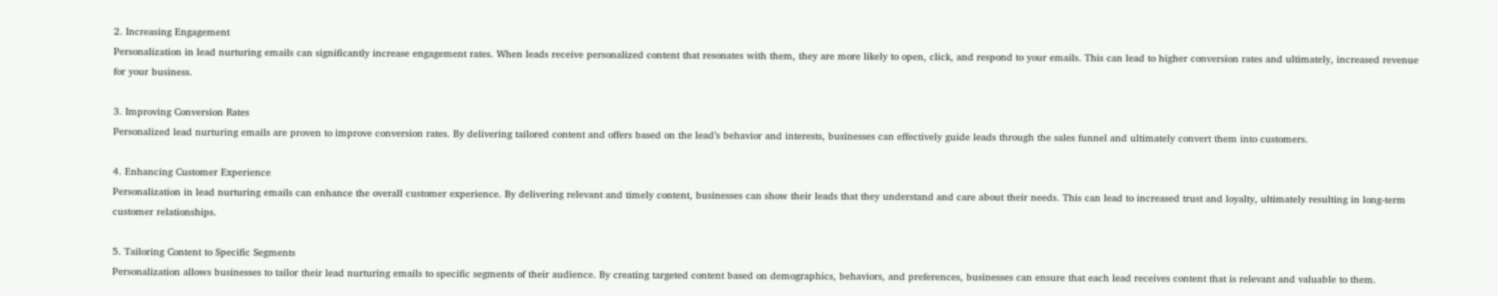2. Increasing Engagement
Personalization in lead nurturing emails can significantly increase engagement rates. When leads receive personalized content that resonates with them, they are more likely to open, click, and respond to your emails. This can lead to higher conversion rates and ultimately, increased revenue for your business.

3. Improving Conversion Rates
Personalized lead nurturing emails are proven to improve conversion rates. By delivering tailored content and offers based on the lead’s behavior and interests, businesses can effectively guide leads through the sales funnel and ultimately convert them into customers.

4. Enhancing Customer Experience
Personalization in lead nurturing emails can enhance the overall customer experience. By delivering relevant and timely content, businesses can show their leads that they understand and care about their needs. This can lead to increased trust and loyalty, ultimately resulting in long-term customer relationships.

5. Tailoring Content to Specific Segments
Personalization allows businesses to tailor their lead nurturing emails to specific segments of their audience. By creating targeted content based on demographics, behaviors, and preferences, businesses can ensure that each lead receives content that is relevant and valuable to them.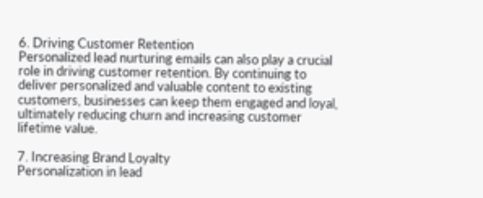6. Driving Customer Retention
Personalized lead nurturing emails can also play a crucial role in driving customer retention. By continuing to deliver personalized and valuable content to existing customers, businesses can keep them engaged and loyal, ultimately reducing churn and increasing customer lifetime value.

7. Increasing Brand Loyalty
Personalization in lead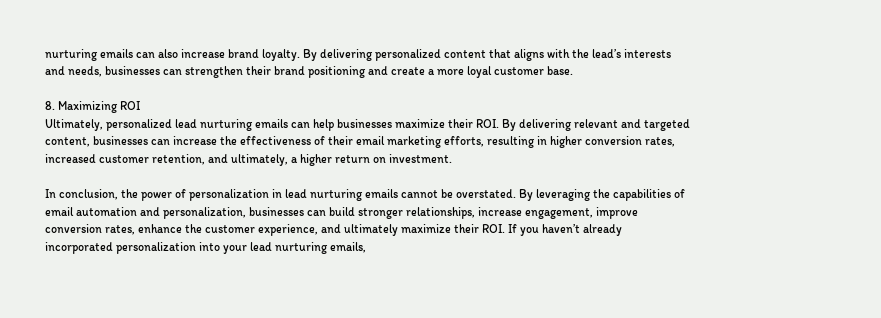nurturing emails can also increase brand loyalty. By delivering personalized content that aligns with the lead’s interests and needs, businesses can strengthen their brand positioning and create a more loyal customer base.

8. Maximizing ROI
Ultimately, personalized lead nurturing emails can help businesses maximize their ROI. By delivering relevant and targeted content, businesses can increase the effectiveness of their email marketing efforts, resulting in higher conversion rates, increased customer retention, and ultimately, a higher return on investment.

In conclusion, the power of personalization in lead nurturing emails cannot be overstated. By leveraging the capabilities of email automation and personalization, businesses can build stronger relationships, increase engagement, improve conversion rates, enhance the customer experience, and ultimately maximize their ROI. If you haven’t already incorporated personalization into your lead nurturing emails,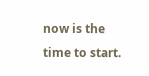now is the time to start.